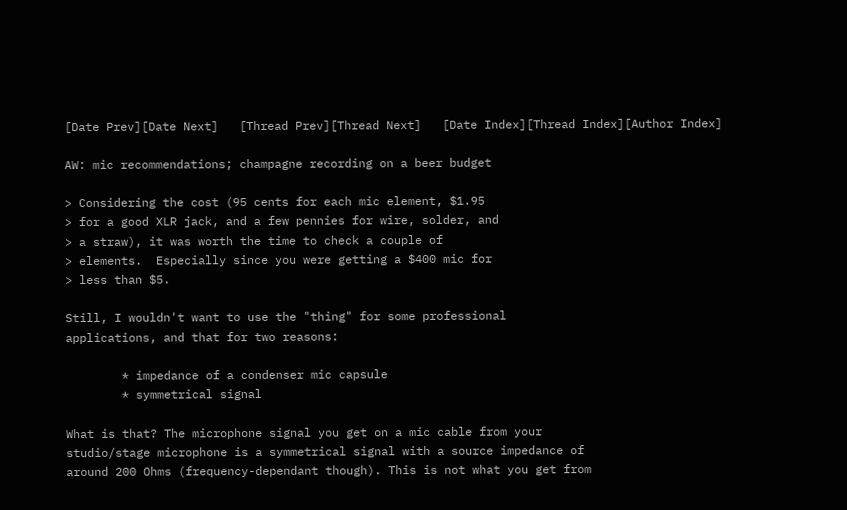[Date Prev][Date Next]   [Thread Prev][Thread Next]   [Date Index][Thread Index][Author Index]

AW: mic recommendations; champagne recording on a beer budget

> Considering the cost (95 cents for each mic element, $1.95
> for a good XLR jack, and a few pennies for wire, solder, and
> a straw), it was worth the time to check a couple of
> elements.  Especially since you were getting a $400 mic for
> less than $5.

Still, I wouldn't want to use the "thing" for some professional
applications, and that for two reasons:

        * impedance of a condenser mic capsule
        * symmetrical signal

What is that? The microphone signal you get on a mic cable from your
studio/stage microphone is a symmetrical signal with a source impedance of
around 200 Ohms (frequency-dependant though). This is not what you get from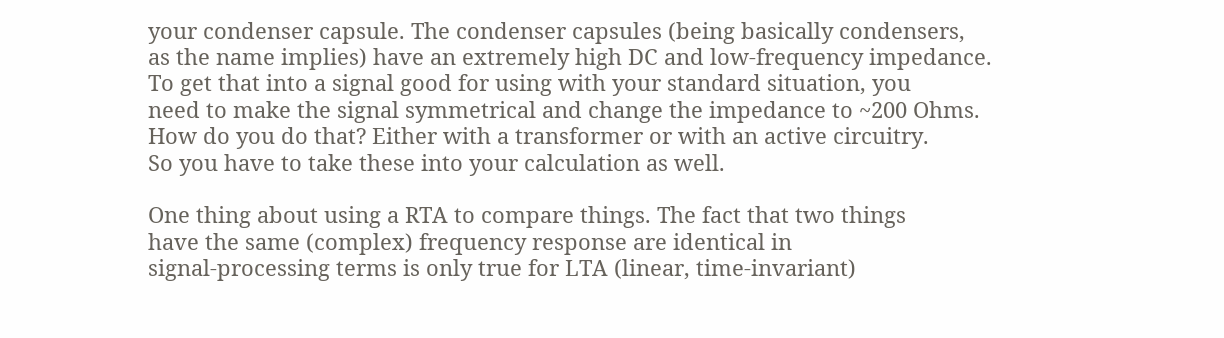your condenser capsule. The condenser capsules (being basically condensers,
as the name implies) have an extremely high DC and low-frequency impedance.
To get that into a signal good for using with your standard situation, you
need to make the signal symmetrical and change the impedance to ~200 Ohms.
How do you do that? Either with a transformer or with an active circuitry.
So you have to take these into your calculation as well.

One thing about using a RTA to compare things. The fact that two things
have the same (complex) frequency response are identical in
signal-processing terms is only true for LTA (linear, time-invariant)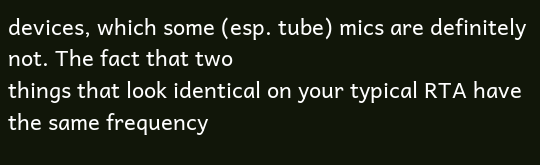devices, which some (esp. tube) mics are definitely not. The fact that two
things that look identical on your typical RTA have the same frequency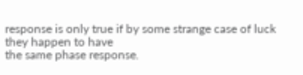response is only true if by some strange case of luck they happen to have
the same phase response.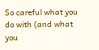So careful what you do with (and what you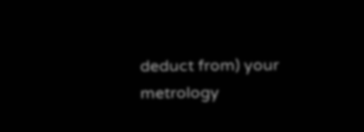deduct from) your metrology